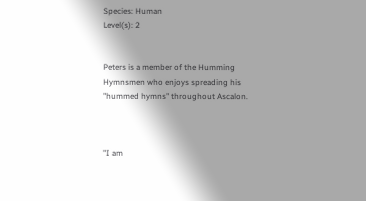Species: Human
Level(s): 2


Peters is a member of the Humming Hymnsmen who enjoys spreading his "hummed hymns" throughout Ascalon.



"I am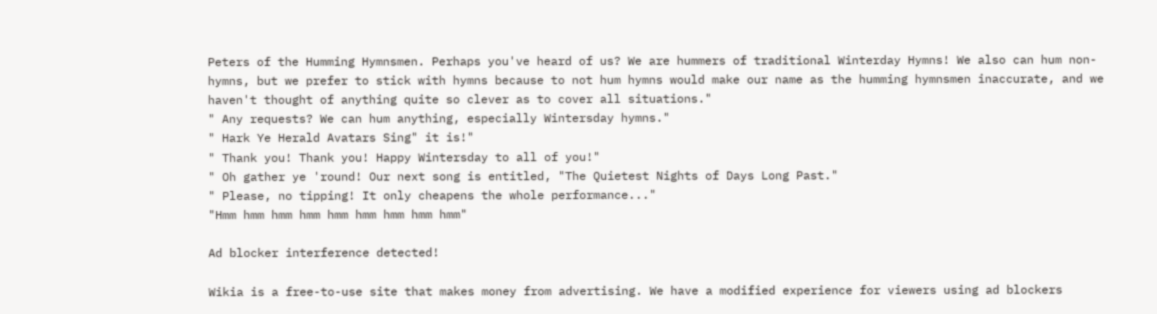Peters of the Humming Hymnsmen. Perhaps you've heard of us? We are hummers of traditional Winterday Hymns! We also can hum non-hymns, but we prefer to stick with hymns because to not hum hymns would make our name as the humming hymnsmen inaccurate, and we haven't thought of anything quite so clever as to cover all situations."
" Any requests? We can hum anything, especially Wintersday hymns."
" Hark Ye Herald Avatars Sing" it is!"
" Thank you! Thank you! Happy Wintersday to all of you!"
" Oh gather ye 'round! Our next song is entitled, "The Quietest Nights of Days Long Past."
" Please, no tipping! It only cheapens the whole performance..."
"Hmm hmm hmm hmm hmm hmm hmm hmm hmm"

Ad blocker interference detected!

Wikia is a free-to-use site that makes money from advertising. We have a modified experience for viewers using ad blockers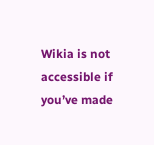Wikia is not accessible if you’ve made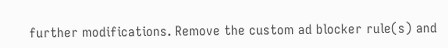further modifications. Remove the custom ad blocker rule(s) and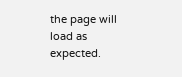the page will load as expected.